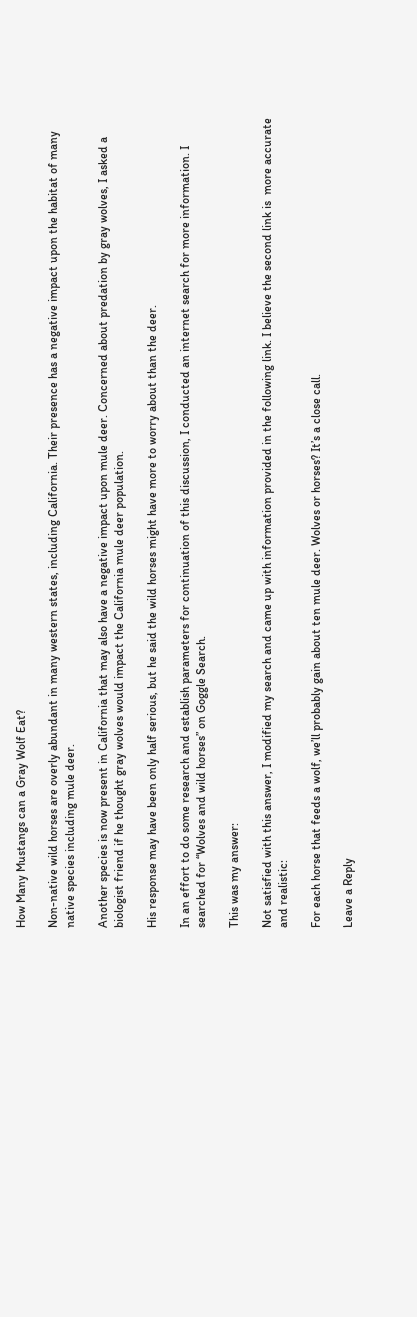How Many Mustangs can a Gray Wolf Eat?

Non-native wild horses are overly abundant in many western states, including California. Their presence has a negative impact upon the habitat of many native species including mule deer.

Another species is now present in California that may also have a negative impact upon mule deer. Concerned about predation by gray wolves, I asked a biologist friend if he thought gray wolves would impact the California mule deer population.

His response may have been only half serious, but he said the wild horses might have more to worry about than the deer.

In an effort to do some research and establish parameters for continuation of this discussion, I conducted an internet search for more information. I searched for “Wolves and wild horses” on Goggle Search.

This was my answer:

Not satisfied with this answer, I modified my search and came up with information provided in the following link. I believe the second link is  more accurate and realistic:

For each horse that feeds a wolf, we’ll probably gain about ten mule deer. Wolves or horses? It’s a close call.

Leave a Reply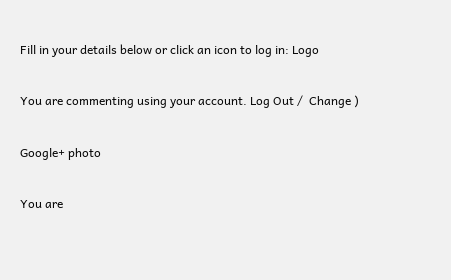Fill in your details below or click an icon to log in: Logo

You are commenting using your account. Log Out /  Change )

Google+ photo

You are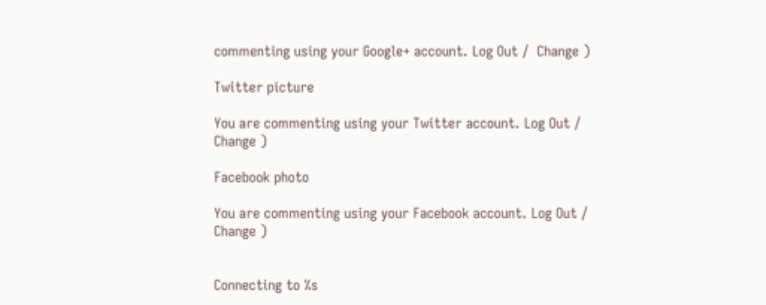commenting using your Google+ account. Log Out /  Change )

Twitter picture

You are commenting using your Twitter account. Log Out /  Change )

Facebook photo

You are commenting using your Facebook account. Log Out /  Change )


Connecting to %s